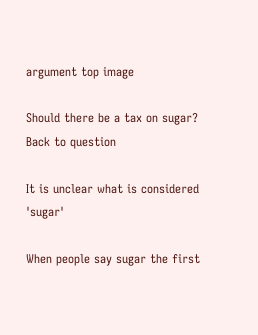argument top image

Should there be a tax on sugar?
Back to question

It is unclear what is considered 'sugar'

When people say sugar the first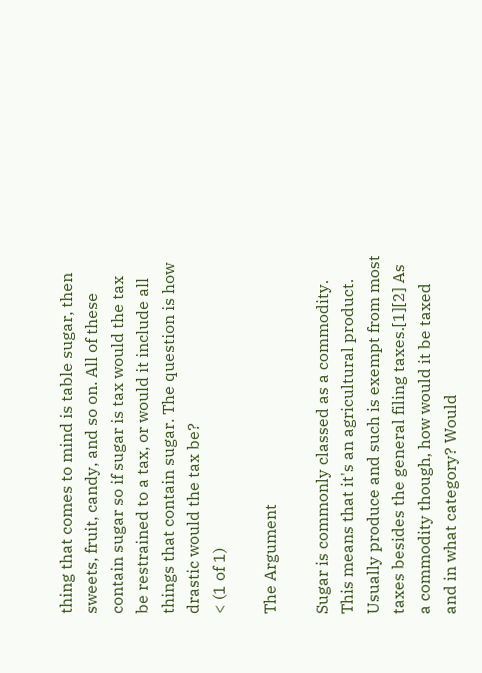thing that comes to mind is table sugar, then sweets, fruit, candy, and so on. All of these contain sugar so if sugar is tax would the tax be restrained to a tax, or would it include all things that contain sugar. The question is how drastic would the tax be?
< (1 of 1)

The Argument

Sugar is commonly classed as a commodity. This means that it's an agricultural product. Usually produce and such is exempt from most taxes besides the general filing taxes.[1][2] As a commodity though, how would it be taxed and in what category? Would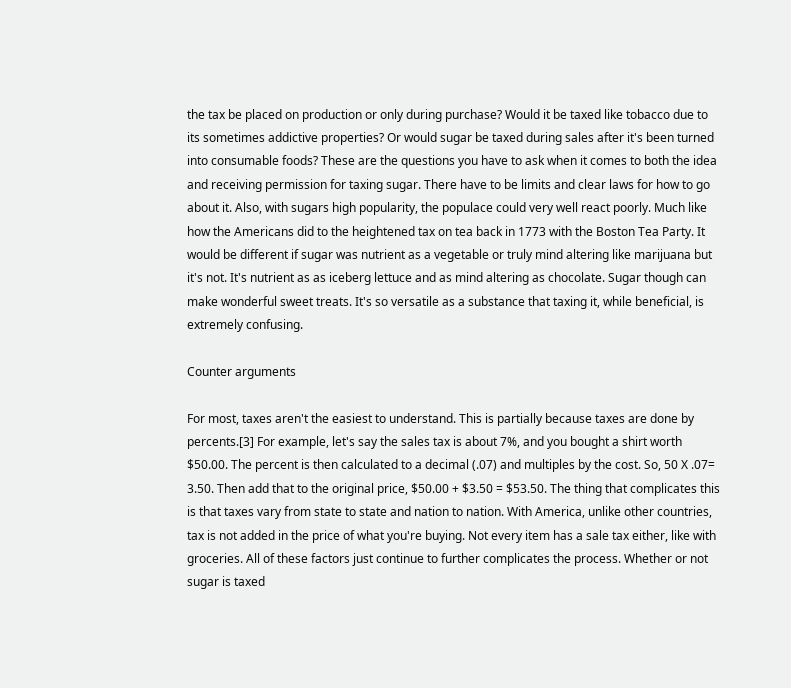the tax be placed on production or only during purchase? Would it be taxed like tobacco due to its sometimes addictive properties? Or would sugar be taxed during sales after it's been turned into consumable foods? These are the questions you have to ask when it comes to both the idea and receiving permission for taxing sugar. There have to be limits and clear laws for how to go about it. Also, with sugars high popularity, the populace could very well react poorly. Much like how the Americans did to the heightened tax on tea back in 1773 with the Boston Tea Party. It would be different if sugar was nutrient as a vegetable or truly mind altering like marijuana but it's not. It's nutrient as as iceberg lettuce and as mind altering as chocolate. Sugar though can make wonderful sweet treats. It's so versatile as a substance that taxing it, while beneficial, is extremely confusing.

Counter arguments

For most, taxes aren't the easiest to understand. This is partially because taxes are done by percents.[3] For example, let's say the sales tax is about 7%, and you bought a shirt worth $50.00. The percent is then calculated to a decimal (.07) and multiples by the cost. So, 50 X .07= 3.50. Then add that to the original price, $50.00 + $3.50 = $53.50. The thing that complicates this is that taxes vary from state to state and nation to nation. With America, unlike other countries, tax is not added in the price of what you're buying. Not every item has a sale tax either, like with groceries. All of these factors just continue to further complicates the process. Whether or not sugar is taxed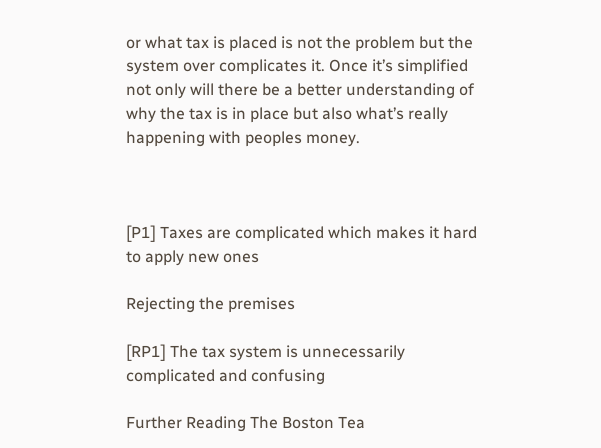or what tax is placed is not the problem but the system over complicates it. Once it’s simplified not only will there be a better understanding of why the tax is in place but also what’s really happening with peoples money.



[P1] Taxes are complicated which makes it hard to apply new ones

Rejecting the premises

[RP1] The tax system is unnecessarily complicated and confusing

Further Reading The Boston Tea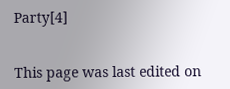Party[4]


This page was last edited on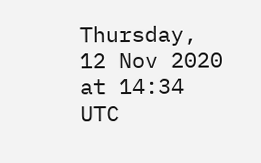Thursday, 12 Nov 2020 at 14:34 UTC